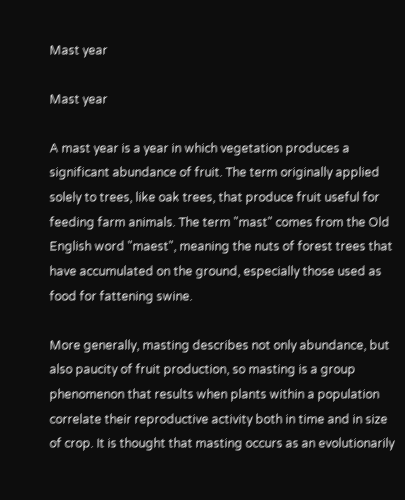Mast year

Mast year

A mast year is a year in which vegetation produces a significant abundance of fruit. The term originally applied solely to trees, like oak trees, that produce fruit useful for feeding farm animals. The term "mast" comes from the Old English word "maest", meaning the nuts of forest trees that have accumulated on the ground, especially those used as food for fattening swine.

More generally, masting describes not only abundance, but also paucity of fruit production, so masting is a group phenomenon that results when plants within a population correlate their reproductive activity both in time and in size of crop. It is thought that masting occurs as an evolutionarily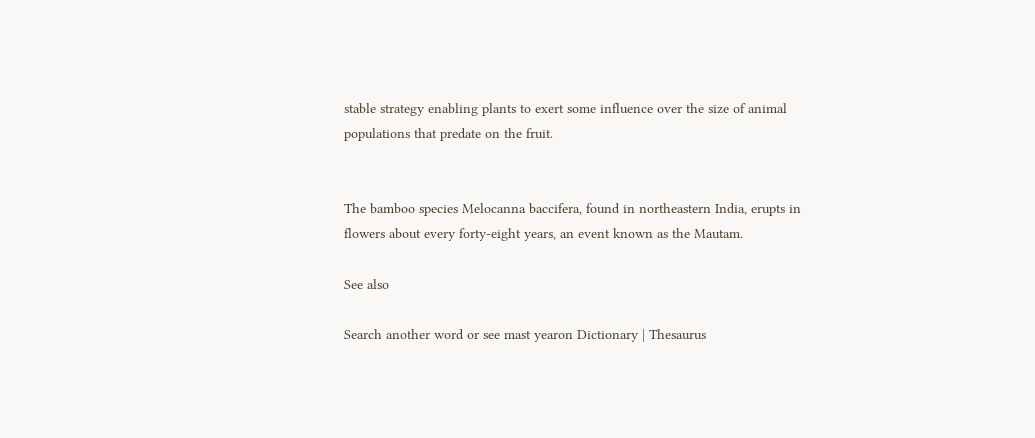stable strategy enabling plants to exert some influence over the size of animal populations that predate on the fruit.


The bamboo species Melocanna baccifera, found in northeastern India, erupts in flowers about every forty-eight years, an event known as the Mautam.

See also

Search another word or see mast yearon Dictionary | Thesaurus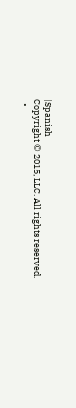|Spanish
Copyright © 2015, LLC. All rights reserved.
  •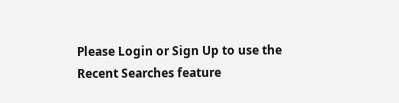Please Login or Sign Up to use the Recent Searches feature